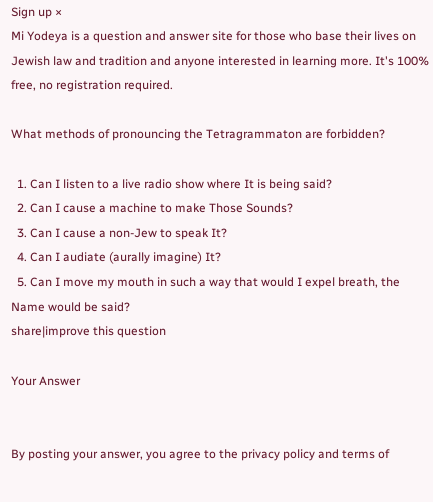Sign up ×
Mi Yodeya is a question and answer site for those who base their lives on Jewish law and tradition and anyone interested in learning more. It's 100% free, no registration required.

What methods of pronouncing the Tetragrammaton are forbidden?

  1. Can I listen to a live radio show where It is being said?
  2. Can I cause a machine to make Those Sounds?
  3. Can I cause a non-Jew to speak It?
  4. Can I audiate (aurally imagine) It?
  5. Can I move my mouth in such a way that would I expel breath, the Name would be said?
share|improve this question

Your Answer


By posting your answer, you agree to the privacy policy and terms of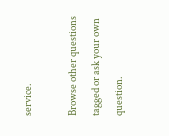service.

Browse other questions tagged or ask your own question.